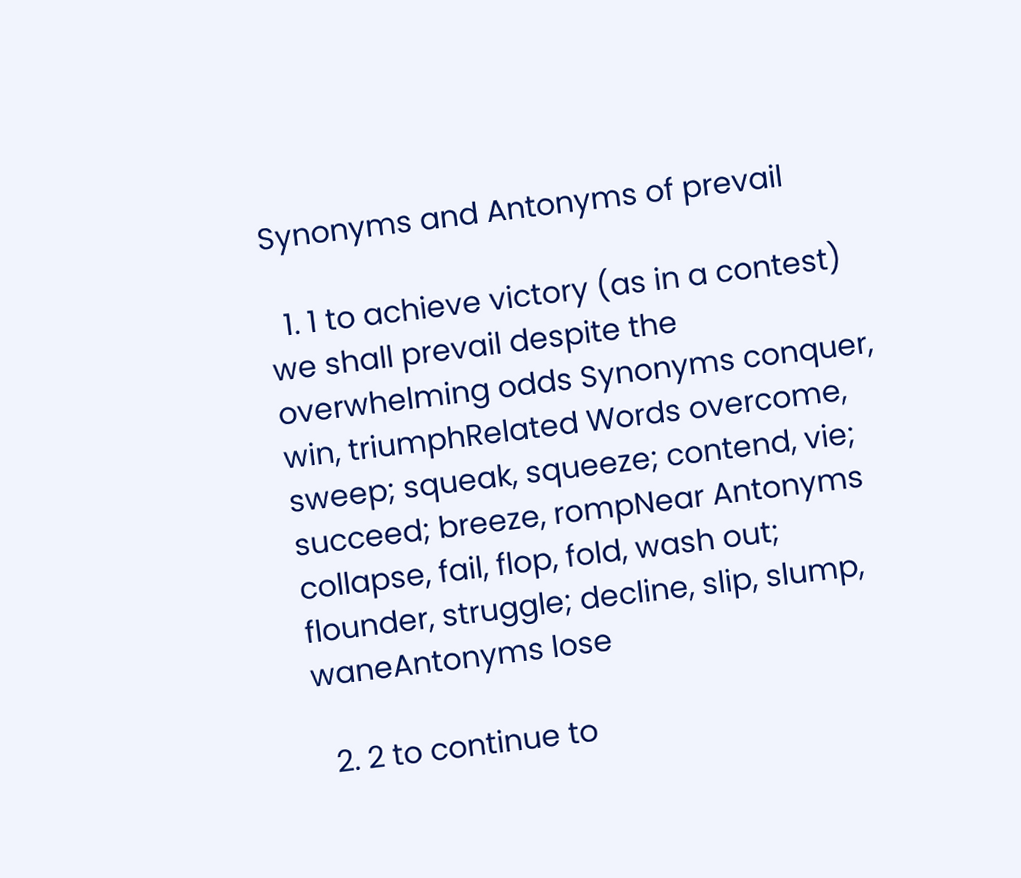Synonyms and Antonyms of prevail

  1. 1 to achieve victory (as in a contest) we shall prevail despite the overwhelming odds Synonyms conquer, win, triumphRelated Words overcome, sweep; squeak, squeeze; contend, vie; succeed; breeze, rompNear Antonyms collapse, fail, flop, fold, wash out; flounder, struggle; decline, slip, slump, waneAntonyms lose

  2. 2 to continue to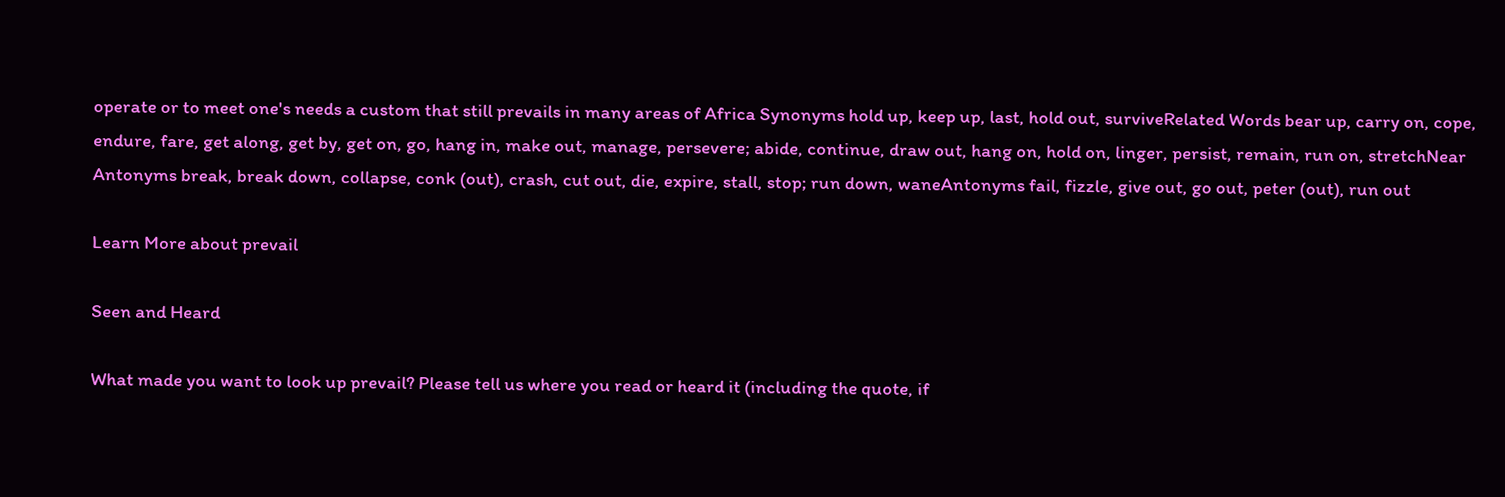operate or to meet one's needs a custom that still prevails in many areas of Africa Synonyms hold up, keep up, last, hold out, surviveRelated Words bear up, carry on, cope, endure, fare, get along, get by, get on, go, hang in, make out, manage, persevere; abide, continue, draw out, hang on, hold on, linger, persist, remain, run on, stretchNear Antonyms break, break down, collapse, conk (out), crash, cut out, die, expire, stall, stop; run down, waneAntonyms fail, fizzle, give out, go out, peter (out), run out

Learn More about prevail

Seen and Heard

What made you want to look up prevail? Please tell us where you read or heard it (including the quote, if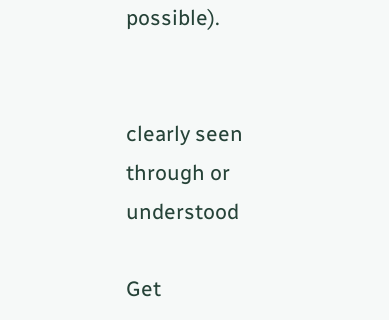possible).


clearly seen through or understood

Get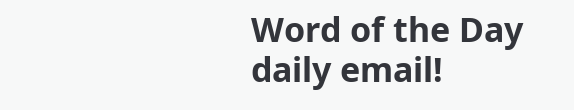Word of the Day daily email!